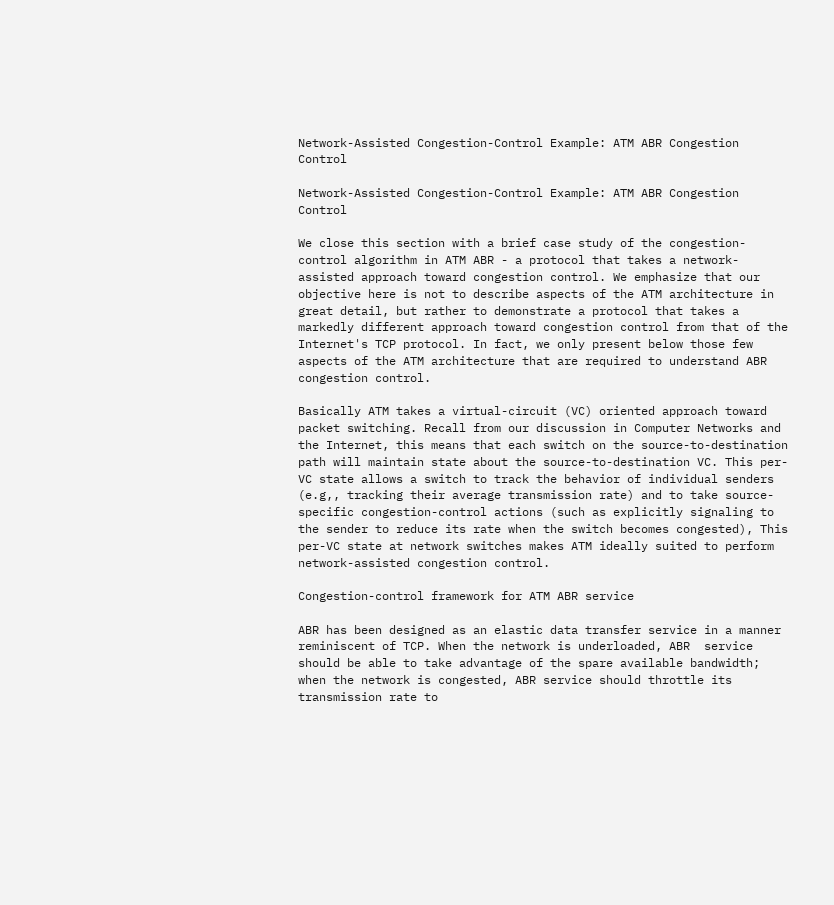Network-Assisted Congestion-Control Example: ATM ABR Congestion Control

Network-Assisted Congestion-Control Example: ATM ABR Congestion Control

We close this section with a brief case study of the congestion-control algorithm in ATM ABR - a protocol that takes a network-assisted approach toward congestion control. We emphasize that our objective here is not to describe aspects of the ATM architecture in great detail, but rather to demonstrate a protocol that takes a markedly different approach toward congestion control from that of the Internet's TCP protocol. In fact, we only present below those few aspects of the ATM architecture that are required to understand ABR congestion control.

Basically ATM takes a virtual-circuit (VC) oriented approach toward packet switching. Recall from our discussion in Computer Networks and the Internet, this means that each switch on the source-to-destination path will maintain state about the source-to-destination VC. This per-VC state allows a switch to track the behavior of individual senders (e.g,, tracking their average transmission rate) and to take source-specific congestion-control actions (such as explicitly signaling to the sender to reduce its rate when the switch becomes congested), This per-VC state at network switches makes ATM ideally suited to perform network-assisted congestion control.

Congestion-control framework for ATM ABR service

ABR has been designed as an elastic data transfer service in a manner reminiscent of TCP. When the network is underloaded, ABR  service should be able to take advantage of the spare available bandwidth; when the network is congested, ABR service should throttle its transmission rate to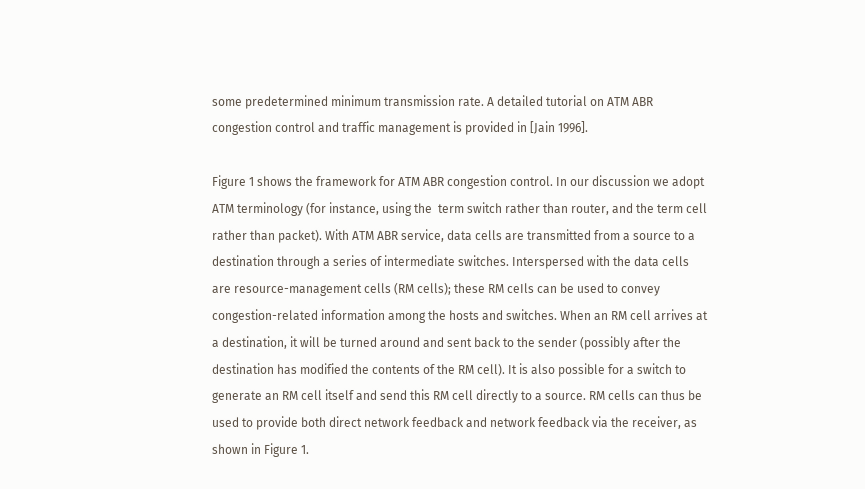some predetermined minimum transmission rate. A detailed tutorial on ATM ABR congestion control and traffic management is provided in [Jain 1996].

Figure 1 shows the framework for ATM ABR congestion control. In our discussion we adopt ATM terminology (for instance, using the  term switch rather than router, and the term cell rather than packet). With ATM ABR service, data cells are transmitted from a source to a destination through a series of intermediate switches. Interspersed with the data cells are resource-management cells (RM cells); these RM ceIls can be used to convey congestion-related information among the hosts and switches. When an RM cell arrives at a destination, it will be turned around and sent back to the sender (possibly after the destination has modified the contents of the RM cell). It is also possible for a switch to generate an RM cell itself and send this RM cell directly to a source. RM cells can thus be used to provide both direct network feedback and network feedback via the receiver, as shown in Figure 1.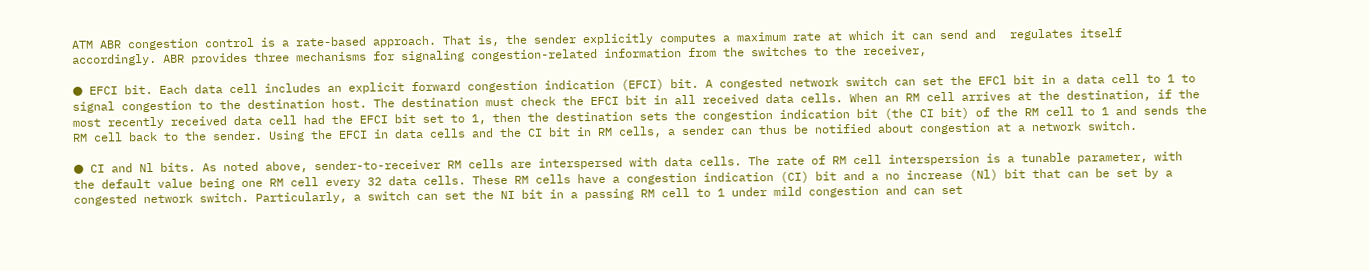ATM ABR congestion control is a rate-based approach. That is, the sender explicitly computes a maximum rate at which it can send and  regulates itself accordingly. ABR provides three mechanisms for signaling congestion-related information from the switches to the receiver,

● EFCI bit. Each data cell includes an explicit forward congestion indication (EFCI) bit. A congested network switch can set the EFCl bit in a data cell to 1 to signal congestion to the destination host. The destination must check the EFCI bit in all received data cells. When an RM cell arrives at the destination, if the most recently received data cell had the EFCI bit set to 1, then the destination sets the congestion indication bit (the CI bit) of the RM cell to 1 and sends the RM cell back to the sender. Using the EFCI in data cells and the CI bit in RM cells, a sender can thus be notified about congestion at a network switch.

● CI and Nl bits. As noted above, sender-to-receiver RM cells are interspersed with data cells. The rate of RM cell interspersion is a tunable parameter, with the default value being one RM cell every 32 data cells. These RM cells have a congestion indication (CI) bit and a no increase (Nl) bit that can be set by a congested network switch. Particularly, a switch can set the NI bit in a passing RM cell to 1 under mild congestion and can set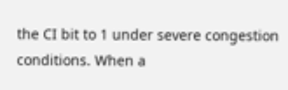the CI bit to 1 under severe congestion conditions. When a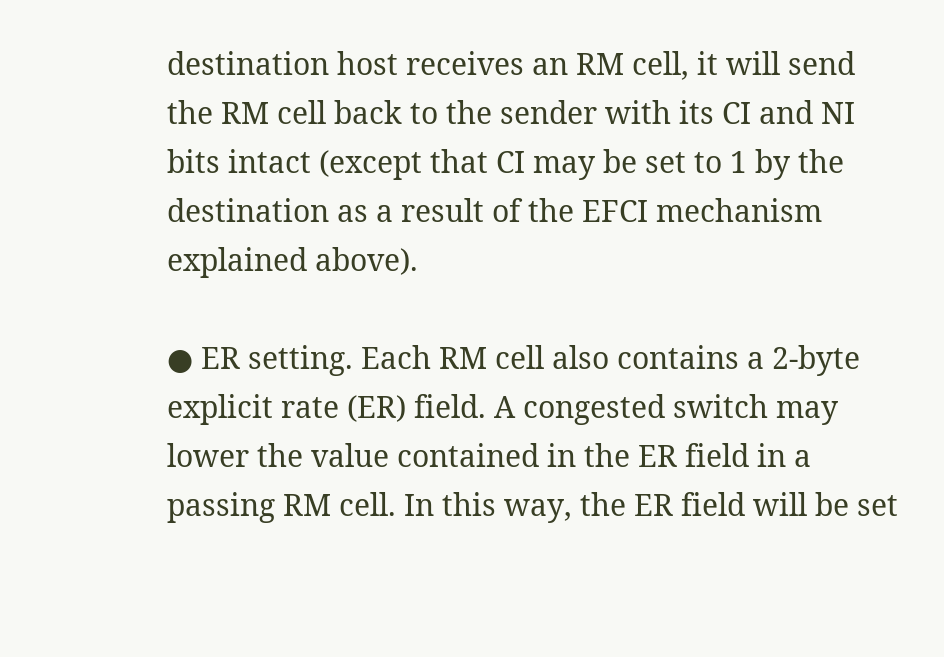destination host receives an RM cell, it will send the RM cell back to the sender with its CI and NI bits intact (except that CI may be set to 1 by the destination as a result of the EFCI mechanism explained above).

● ER setting. Each RM cell also contains a 2-byte explicit rate (ER) field. A congested switch may lower the value contained in the ER field in a passing RM cell. In this way, the ER field will be set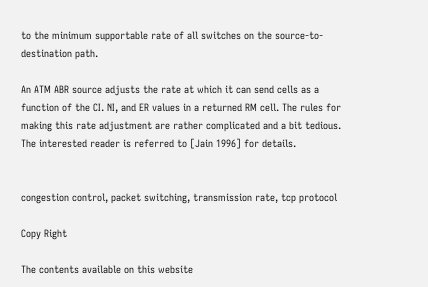to the minimum supportable rate of all switches on the source-to-destination path.

An ATM ABR source adjusts the rate at which it can send cells as a function of the CI. NI, and ER values in a returned RM cell. The rules for making this rate adjustment are rather complicated and a bit tedious. The interested reader is referred to [Jain 1996] for details.


congestion control, packet switching, transmission rate, tcp protocol

Copy Right

The contents available on this website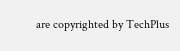are copyrighted by TechPlus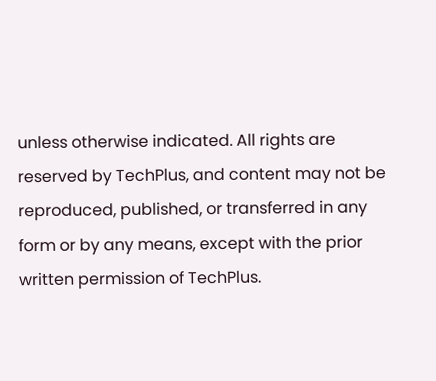unless otherwise indicated. All rights are reserved by TechPlus, and content may not be reproduced, published, or transferred in any form or by any means, except with the prior written permission of TechPlus.